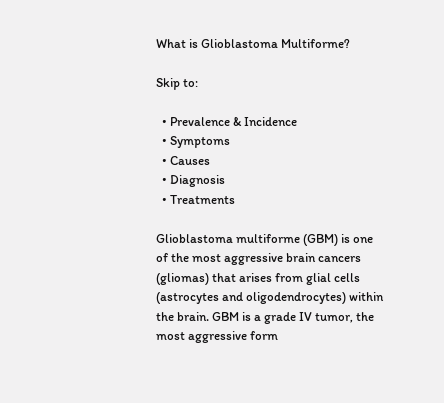What is Glioblastoma Multiforme?

Skip to:

  • Prevalence & Incidence
  • Symptoms
  • Causes
  • Diagnosis
  • Treatments

Glioblastoma multiforme (GBM) is one of the most aggressive brain cancers (gliomas) that arises from glial cells (astrocytes and oligodendrocytes) within the brain. GBM is a grade IV tumor, the most aggressive form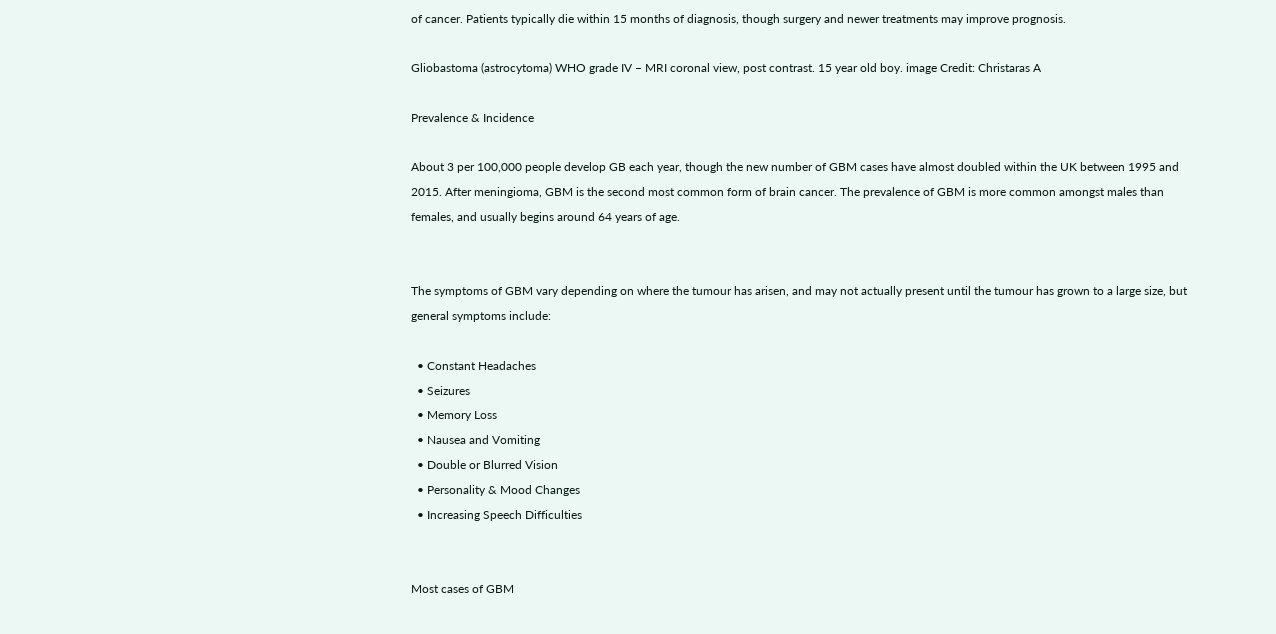of cancer. Patients typically die within 15 months of diagnosis, though surgery and newer treatments may improve prognosis.

Gliobastoma (astrocytoma) WHO grade IV – MRI coronal view, post contrast. 15 year old boy. image Credit: Christaras A

Prevalence & Incidence

About 3 per 100,000 people develop GB each year, though the new number of GBM cases have almost doubled within the UK between 1995 and 2015. After meningioma, GBM is the second most common form of brain cancer. The prevalence of GBM is more common amongst males than females, and usually begins around 64 years of age.


The symptoms of GBM vary depending on where the tumour has arisen, and may not actually present until the tumour has grown to a large size, but general symptoms include:

  • Constant Headaches
  • Seizures
  • Memory Loss
  • Nausea and Vomiting
  • Double or Blurred Vision
  • Personality & Mood Changes
  • Increasing Speech Difficulties


Most cases of GBM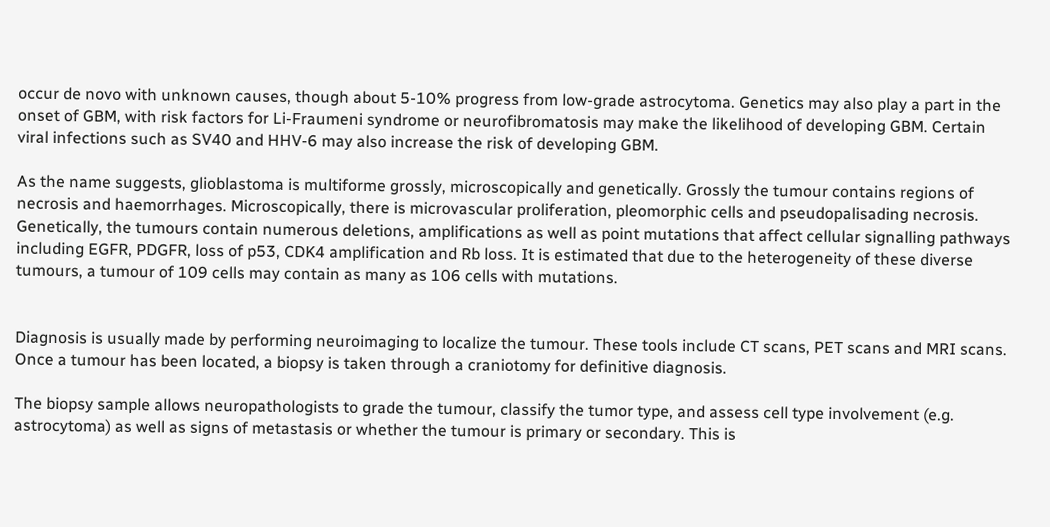occur de novo with unknown causes, though about 5-10% progress from low-grade astrocytoma. Genetics may also play a part in the onset of GBM, with risk factors for Li-Fraumeni syndrome or neurofibromatosis may make the likelihood of developing GBM. Certain viral infections such as SV40 and HHV-6 may also increase the risk of developing GBM.

As the name suggests, glioblastoma is multiforme grossly, microscopically and genetically. Grossly the tumour contains regions of necrosis and haemorrhages. Microscopically, there is microvascular proliferation, pleomorphic cells and pseudopalisading necrosis. Genetically, the tumours contain numerous deletions, amplifications as well as point mutations that affect cellular signalling pathways including EGFR, PDGFR, loss of p53, CDK4 amplification and Rb loss. It is estimated that due to the heterogeneity of these diverse tumours, a tumour of 109 cells may contain as many as 106 cells with mutations.


Diagnosis is usually made by performing neuroimaging to localize the tumour. These tools include CT scans, PET scans and MRI scans. Once a tumour has been located, a biopsy is taken through a craniotomy for definitive diagnosis.

The biopsy sample allows neuropathologists to grade the tumour, classify the tumor type, and assess cell type involvement (e.g. astrocytoma) as well as signs of metastasis or whether the tumour is primary or secondary. This is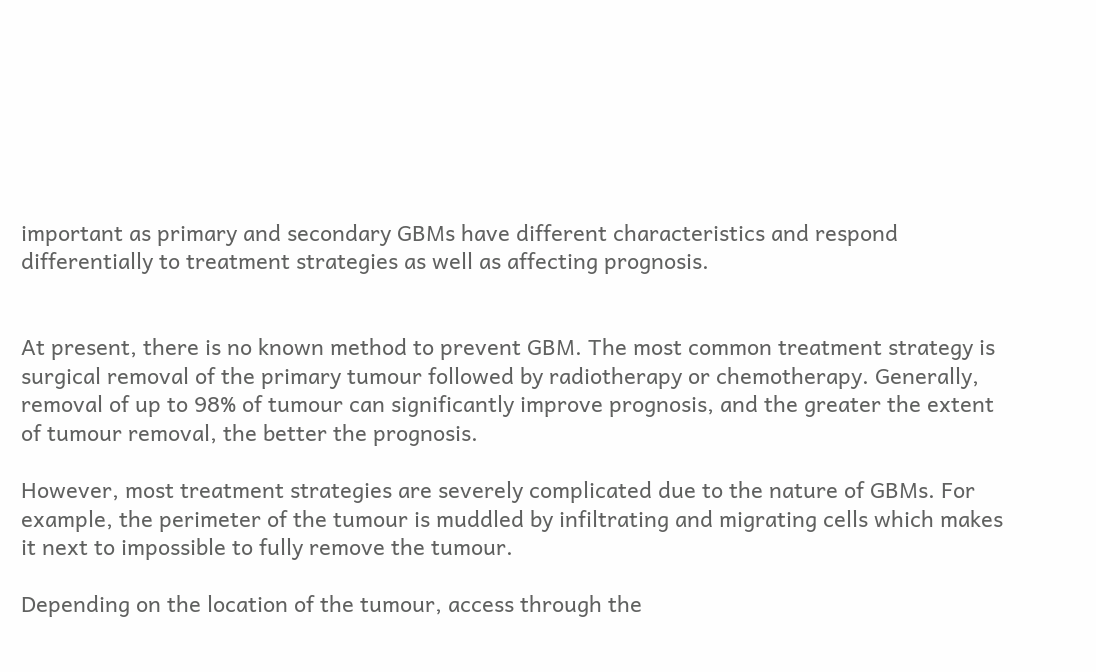important as primary and secondary GBMs have different characteristics and respond differentially to treatment strategies as well as affecting prognosis.


At present, there is no known method to prevent GBM. The most common treatment strategy is surgical removal of the primary tumour followed by radiotherapy or chemotherapy. Generally, removal of up to 98% of tumour can significantly improve prognosis, and the greater the extent of tumour removal, the better the prognosis.

However, most treatment strategies are severely complicated due to the nature of GBMs. For example, the perimeter of the tumour is muddled by infiltrating and migrating cells which makes it next to impossible to fully remove the tumour.

Depending on the location of the tumour, access through the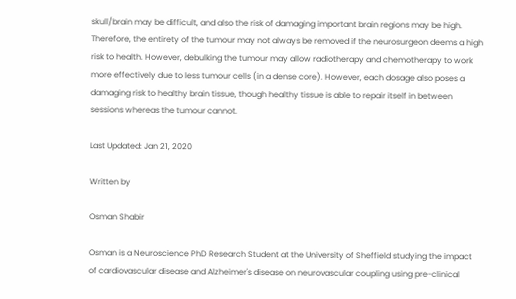skull/brain may be difficult, and also the risk of damaging important brain regions may be high. Therefore, the entirety of the tumour may not always be removed if the neurosurgeon deems a high risk to health. However, debulking the tumour may allow radiotherapy and chemotherapy to work more effectively due to less tumour cells (in a dense core). However, each dosage also poses a damaging risk to healthy brain tissue, though healthy tissue is able to repair itself in between sessions whereas the tumour cannot.

Last Updated: Jan 21, 2020

Written by

Osman Shabir

Osman is a Neuroscience PhD Research Student at the University of Sheffield studying the impact of cardiovascular disease and Alzheimer's disease on neurovascular coupling using pre-clinical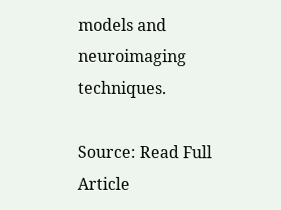models and neuroimaging techniques.

Source: Read Full Article